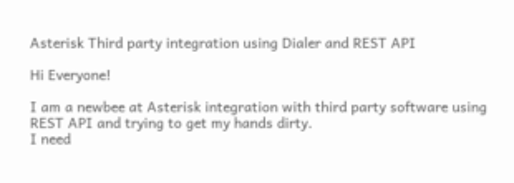Asterisk Third party integration using Dialer and REST API

Hi Everyone!

I am a newbee at Asterisk integration with third party software using REST API and trying to get my hands dirty.
I need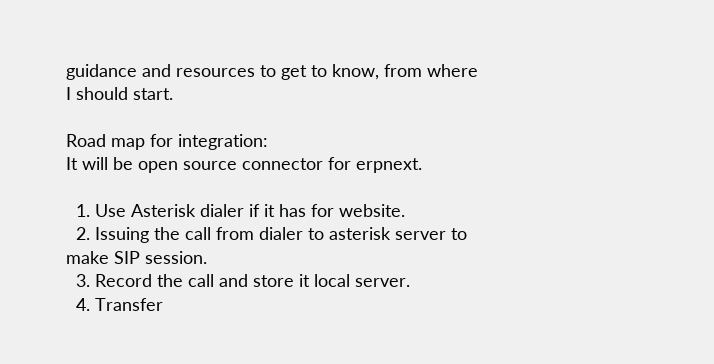guidance and resources to get to know, from where I should start.

Road map for integration:
It will be open source connector for erpnext.

  1. Use Asterisk dialer if it has for website.
  2. Issuing the call from dialer to asterisk server to make SIP session.
  3. Record the call and store it local server.
  4. Transfer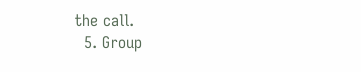the call.
  5. Group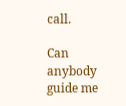call.

Can anybody guide me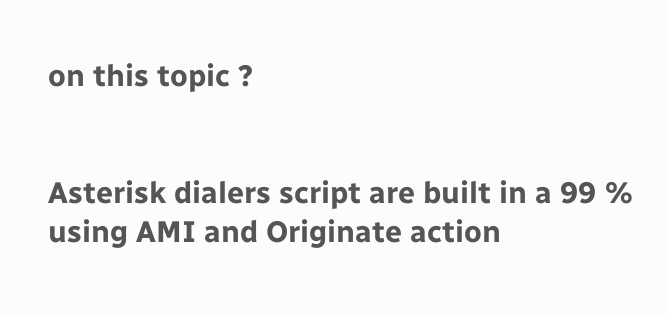on this topic ?


Asterisk dialers script are built in a 99 % using AMI and Originate action